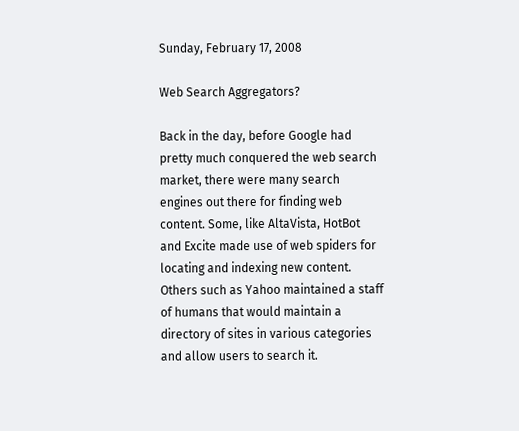Sunday, February 17, 2008

Web Search Aggregators?

Back in the day, before Google had pretty much conquered the web search market, there were many search engines out there for finding web content. Some, like AltaVista, HotBot and Excite made use of web spiders for locating and indexing new content. Others such as Yahoo maintained a staff of humans that would maintain a directory of sites in various categories and allow users to search it.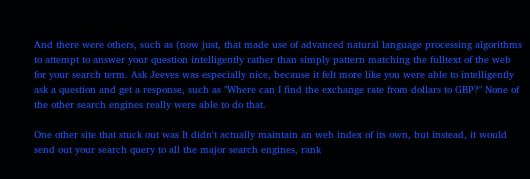And there were others, such as (now just, that made use of advanced natural language processing algorithms to attempt to answer your question intelligently rather than simply pattern matching the fulltext of the web for your search term. Ask Jeeves was especially nice, because it felt more like you were able to intelligently ask a question and get a response, such as "Where can I find the exchange rate from dollars to GBP?" None of the other search engines really were able to do that.

One other site that stuck out was It didn't actually maintain an web index of its own, but instead, it would send out your search query to all the major search engines, rank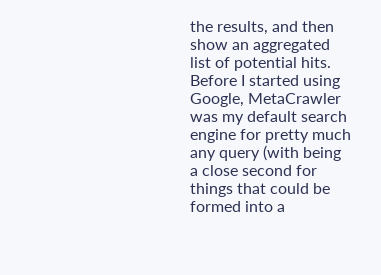the results, and then show an aggregated list of potential hits. Before I started using Google, MetaCrawler was my default search engine for pretty much any query (with being a close second for things that could be formed into a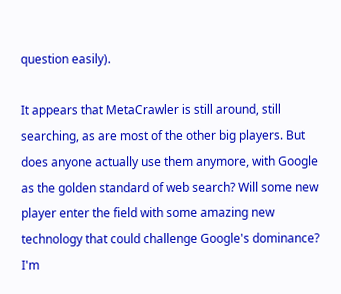question easily).

It appears that MetaCrawler is still around, still searching, as are most of the other big players. But does anyone actually use them anymore, with Google as the golden standard of web search? Will some new player enter the field with some amazing new technology that could challenge Google's dominance? I'm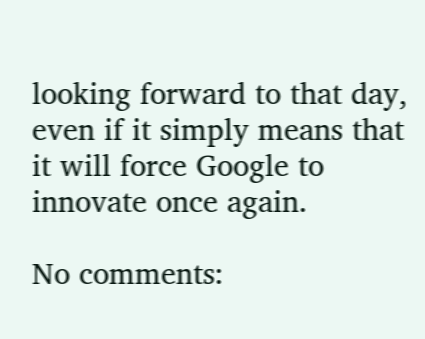looking forward to that day, even if it simply means that it will force Google to innovate once again.

No comments: